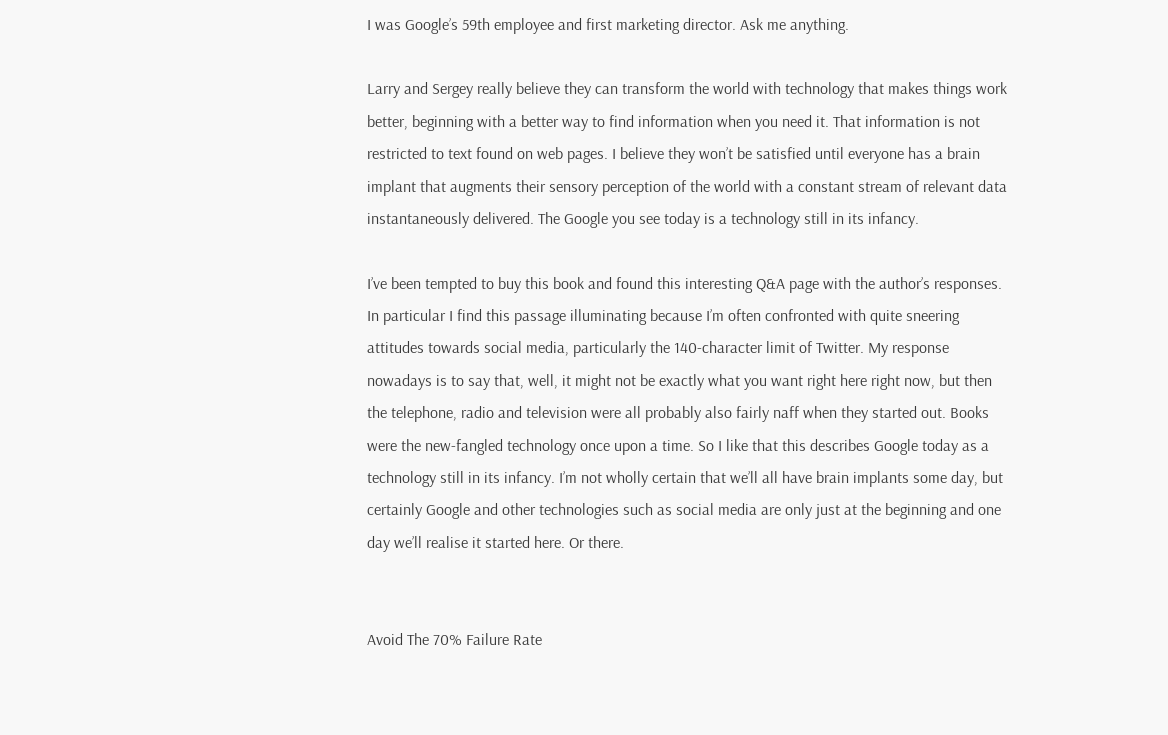I was Google’s 59th employee and first marketing director. Ask me anything.

Larry and Sergey really believe they can transform the world with technology that makes things work better, beginning with a better way to find information when you need it. That information is not restricted to text found on web pages. I believe they won’t be satisfied until everyone has a brain implant that augments their sensory perception of the world with a constant stream of relevant data instantaneously delivered. The Google you see today is a technology still in its infancy.

I’ve been tempted to buy this book and found this interesting Q&A page with the author’s responses. In particular I find this passage illuminating because I’m often confronted with quite sneering attitudes towards social media, particularly the 140-character limit of Twitter. My response nowadays is to say that, well, it might not be exactly what you want right here right now, but then the telephone, radio and television were all probably also fairly naff when they started out. Books were the new-fangled technology once upon a time. So I like that this describes Google today as a technology still in its infancy. I’m not wholly certain that we’ll all have brain implants some day, but certainly Google and other technologies such as social media are only just at the beginning and one day we’ll realise it started here. Or there.


Avoid The 70% Failure Rate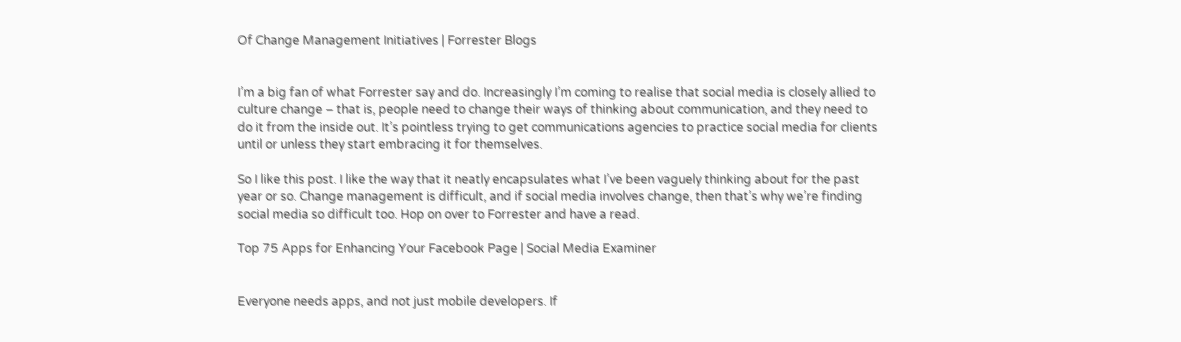Of Change Management Initiatives | Forrester Blogs


I’m a big fan of what Forrester say and do. Increasingly I’m coming to realise that social media is closely allied to culture change – that is, people need to change their ways of thinking about communication, and they need to do it from the inside out. It’s pointless trying to get communications agencies to practice social media for clients until or unless they start embracing it for themselves.

So I like this post. I like the way that it neatly encapsulates what I’ve been vaguely thinking about for the past year or so. Change management is difficult, and if social media involves change, then that’s why we’re finding social media so difficult too. Hop on over to Forrester and have a read.

Top 75 Apps for Enhancing Your Facebook Page | Social Media Examiner


Everyone needs apps, and not just mobile developers. If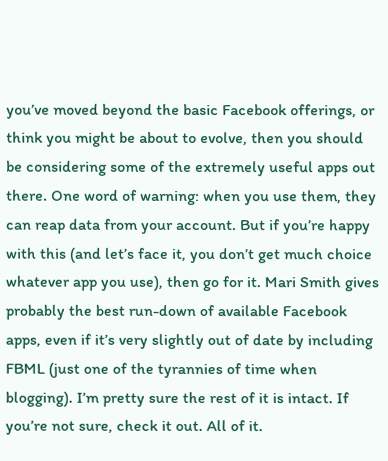you’ve moved beyond the basic Facebook offerings, or think you might be about to evolve, then you should be considering some of the extremely useful apps out there. One word of warning: when you use them, they can reap data from your account. But if you’re happy with this (and let’s face it, you don’t get much choice whatever app you use), then go for it. Mari Smith gives probably the best run-down of available Facebook apps, even if it’s very slightly out of date by including FBML (just one of the tyrannies of time when blogging). I’m pretty sure the rest of it is intact. If you’re not sure, check it out. All of it.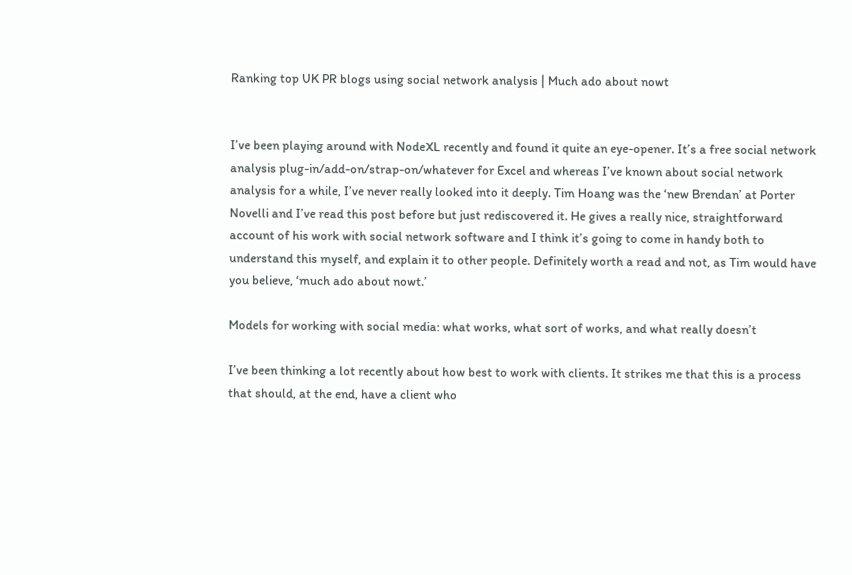Ranking top UK PR blogs using social network analysis | Much ado about nowt


I’ve been playing around with NodeXL recently and found it quite an eye-opener. It’s a free social network analysis plug-in/add-on/strap-on/whatever for Excel and whereas I’ve known about social network analysis for a while, I’ve never really looked into it deeply. Tim Hoang was the ‘new Brendan’ at Porter Novelli and I’ve read this post before but just rediscovered it. He gives a really nice, straightforward account of his work with social network software and I think it’s going to come in handy both to understand this myself, and explain it to other people. Definitely worth a read and not, as Tim would have you believe, ‘much ado about nowt.’

Models for working with social media: what works, what sort of works, and what really doesn’t

I’ve been thinking a lot recently about how best to work with clients. It strikes me that this is a process that should, at the end, have a client who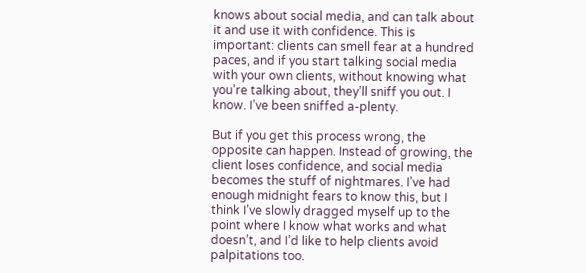knows about social media, and can talk about it and use it with confidence. This is important: clients can smell fear at a hundred paces, and if you start talking social media with your own clients, without knowing what you’re talking about, they’ll sniff you out. I know. I’ve been sniffed a-plenty.

But if you get this process wrong, the opposite can happen. Instead of growing, the client loses confidence, and social media becomes the stuff of nightmares. I’ve had enough midnight fears to know this, but I think I’ve slowly dragged myself up to the point where I know what works and what doesn’t, and I’d like to help clients avoid palpitations too.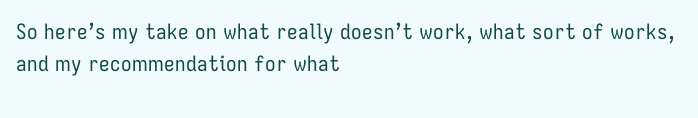So here’s my take on what really doesn’t work, what sort of works, and my recommendation for what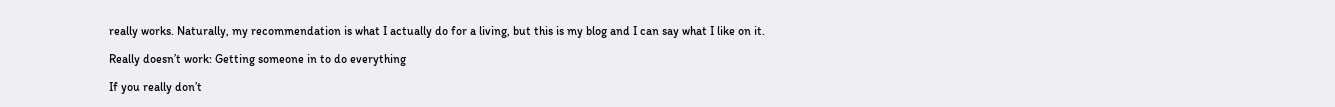really works. Naturally, my recommendation is what I actually do for a living, but this is my blog and I can say what I like on it.

Really doesn’t work: Getting someone in to do everything

If you really don’t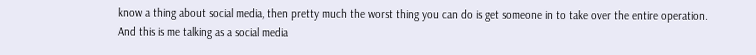know a thing about social media, then pretty much the worst thing you can do is get someone in to take over the entire operation. And this is me talking as a social media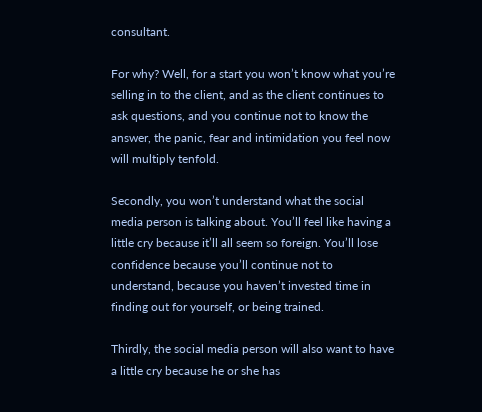consultant.

For why? Well, for a start you won’t know what you’re selling in to the client, and as the client continues to ask questions, and you continue not to know the answer, the panic, fear and intimidation you feel now will multiply tenfold.

Secondly, you won’t understand what the social media person is talking about. You’ll feel like having a little cry because it’ll all seem so foreign. You’ll lose confidence because you’ll continue not to understand, because you haven’t invested time in finding out for yourself, or being trained.

Thirdly, the social media person will also want to have a little cry because he or she has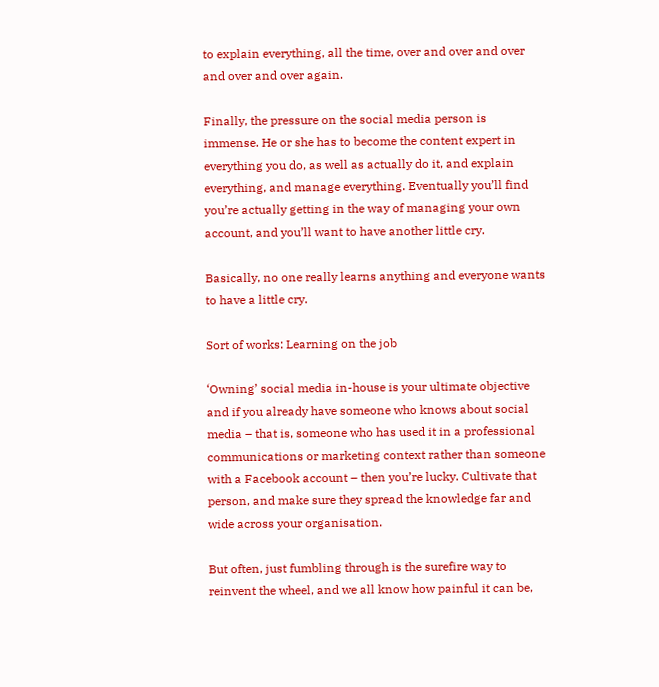to explain everything, all the time, over and over and over and over and over again.

Finally, the pressure on the social media person is immense. He or she has to become the content expert in everything you do, as well as actually do it, and explain everything, and manage everything. Eventually you’ll find you’re actually getting in the way of managing your own account, and you’ll want to have another little cry.

Basically, no one really learns anything and everyone wants to have a little cry.

Sort of works: Learning on the job

‘Owning’ social media in-house is your ultimate objective and if you already have someone who knows about social media – that is, someone who has used it in a professional communications or marketing context rather than someone with a Facebook account – then you’re lucky. Cultivate that person, and make sure they spread the knowledge far and wide across your organisation.

But often, just fumbling through is the surefire way to reinvent the wheel, and we all know how painful it can be,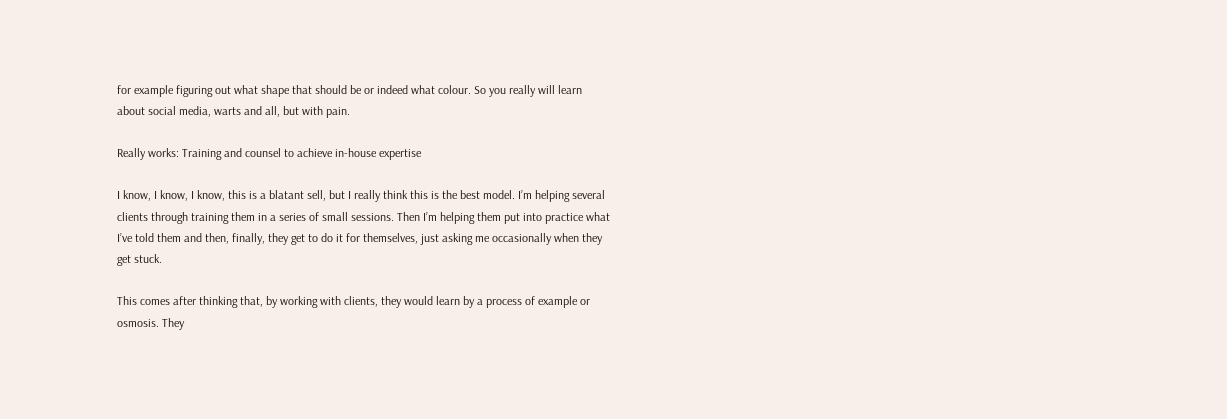for example figuring out what shape that should be or indeed what colour. So you really will learn about social media, warts and all, but with pain.

Really works: Training and counsel to achieve in-house expertise

I know, I know, I know, this is a blatant sell, but I really think this is the best model. I’m helping several clients through training them in a series of small sessions. Then I’m helping them put into practice what I’ve told them and then, finally, they get to do it for themselves, just asking me occasionally when they get stuck.

This comes after thinking that, by working with clients, they would learn by a process of example or osmosis. They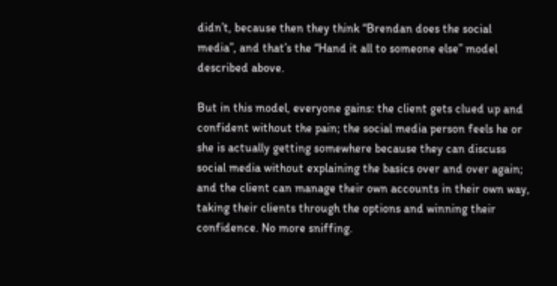didn’t, because then they think “Brendan does the social media”, and that’s the “Hand it all to someone else” model described above.

But in this model, everyone gains: the client gets clued up and confident without the pain; the social media person feels he or she is actually getting somewhere because they can discuss social media without explaining the basics over and over again; and the client can manage their own accounts in their own way, taking their clients through the options and winning their confidence. No more sniffing.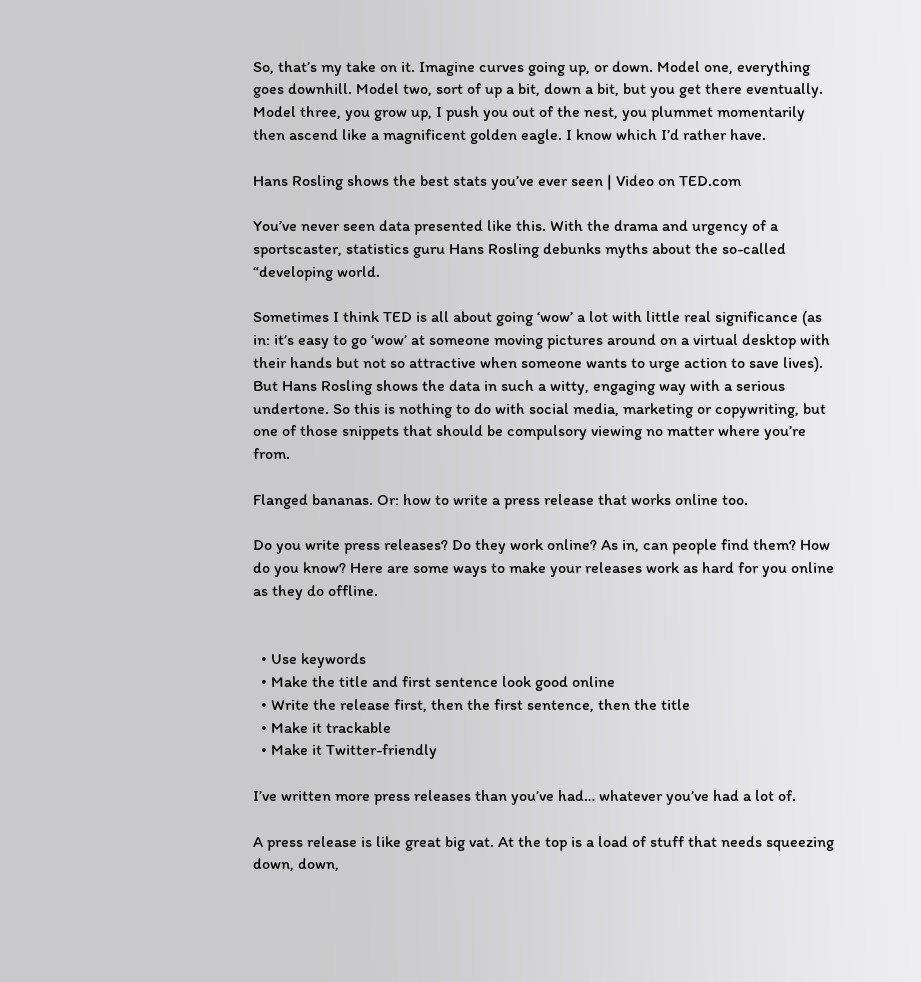So, that’s my take on it. Imagine curves going up, or down. Model one, everything goes downhill. Model two, sort of up a bit, down a bit, but you get there eventually. Model three, you grow up, I push you out of the nest, you plummet momentarily then ascend like a magnificent golden eagle. I know which I’d rather have.

Hans Rosling shows the best stats you’ve ever seen | Video on TED.com

You’ve never seen data presented like this. With the drama and urgency of a sportscaster, statistics guru Hans Rosling debunks myths about the so-called “developing world.

Sometimes I think TED is all about going ‘wow’ a lot with little real significance (as in: it’s easy to go ‘wow’ at someone moving pictures around on a virtual desktop with their hands but not so attractive when someone wants to urge action to save lives). But Hans Rosling shows the data in such a witty, engaging way with a serious undertone. So this is nothing to do with social media, marketing or copywriting, but one of those snippets that should be compulsory viewing no matter where you’re from.

Flanged bananas. Or: how to write a press release that works online too.

Do you write press releases? Do they work online? As in, can people find them? How do you know? Here are some ways to make your releases work as hard for you online as they do offline.


  • Use keywords
  • Make the title and first sentence look good online
  • Write the release first, then the first sentence, then the title
  • Make it trackable
  • Make it Twitter-friendly

I’ve written more press releases than you’ve had… whatever you’ve had a lot of.

A press release is like great big vat. At the top is a load of stuff that needs squeezing down, down,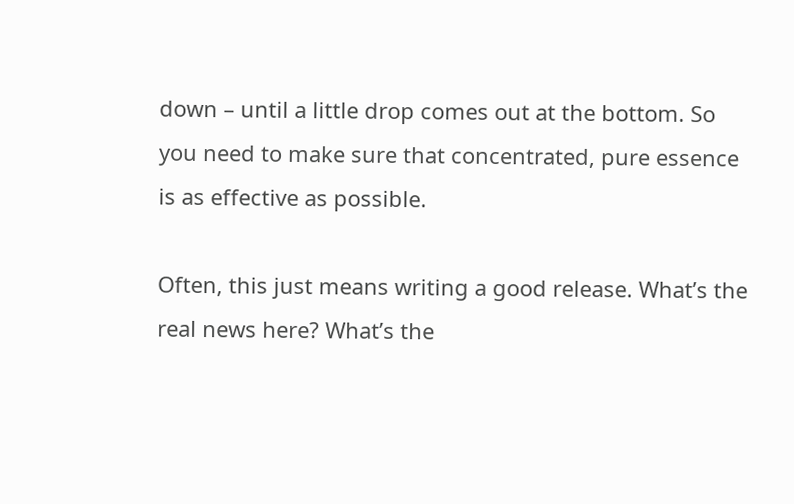down – until a little drop comes out at the bottom. So you need to make sure that concentrated, pure essence is as effective as possible.

Often, this just means writing a good release. What’s the real news here? What’s the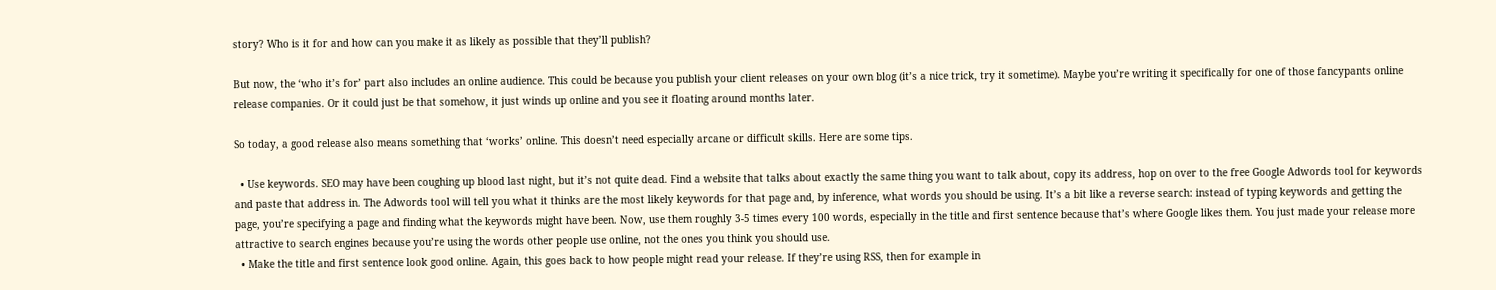story? Who is it for and how can you make it as likely as possible that they’ll publish?

But now, the ‘who it’s for’ part also includes an online audience. This could be because you publish your client releases on your own blog (it’s a nice trick, try it sometime). Maybe you’re writing it specifically for one of those fancypants online release companies. Or it could just be that somehow, it just winds up online and you see it floating around months later.

So today, a good release also means something that ‘works’ online. This doesn’t need especially arcane or difficult skills. Here are some tips.

  • Use keywords. SEO may have been coughing up blood last night, but it’s not quite dead. Find a website that talks about exactly the same thing you want to talk about, copy its address, hop on over to the free Google Adwords tool for keywords and paste that address in. The Adwords tool will tell you what it thinks are the most likely keywords for that page and, by inference, what words you should be using. It’s a bit like a reverse search: instead of typing keywords and getting the page, you’re specifying a page and finding what the keywords might have been. Now, use them roughly 3-5 times every 100 words, especially in the title and first sentence because that’s where Google likes them. You just made your release more attractive to search engines because you’re using the words other people use online, not the ones you think you should use.
  • Make the title and first sentence look good online. Again, this goes back to how people might read your release. If they’re using RSS, then for example in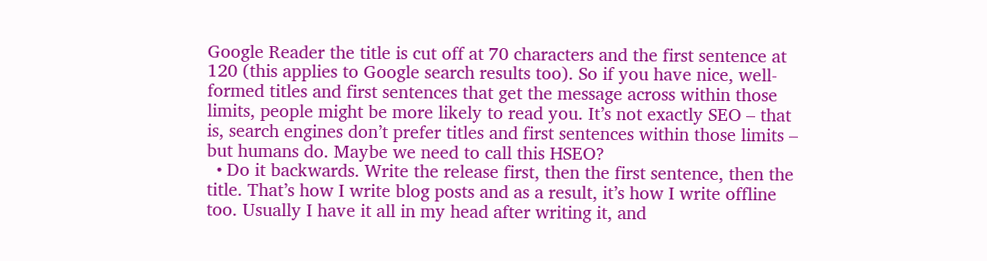Google Reader the title is cut off at 70 characters and the first sentence at 120 (this applies to Google search results too). So if you have nice, well-formed titles and first sentences that get the message across within those limits, people might be more likely to read you. It’s not exactly SEO – that is, search engines don’t prefer titles and first sentences within those limits – but humans do. Maybe we need to call this HSEO?
  • Do it backwards. Write the release first, then the first sentence, then the title. That’s how I write blog posts and as a result, it’s how I write offline too. Usually I have it all in my head after writing it, and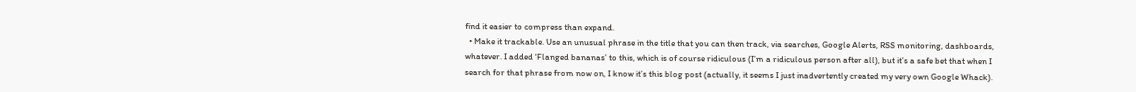find it easier to compress than expand.
  • Make it trackable. Use an unusual phrase in the title that you can then track, via searches, Google Alerts, RSS monitoring, dashboards, whatever. I added ‘Flanged bananas’ to this, which is of course ridiculous (I’m a ridiculous person after all), but it’s a safe bet that when I search for that phrase from now on, I know it’s this blog post (actually, it seems I just inadvertently created my very own Google Whack).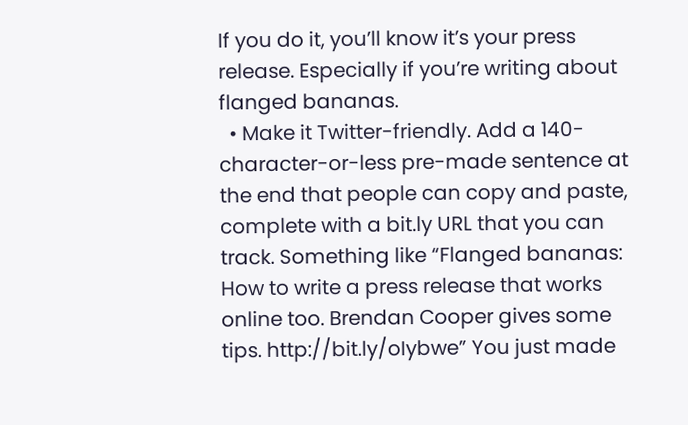If you do it, you’ll know it’s your press release. Especially if you’re writing about flanged bananas.
  • Make it Twitter-friendly. Add a 140-character-or-less pre-made sentence at the end that people can copy and paste, complete with a bit.ly URL that you can track. Something like “Flanged bananas: How to write a press release that works online too. Brendan Cooper gives some tips. http://bit.ly/oIybwe” You just made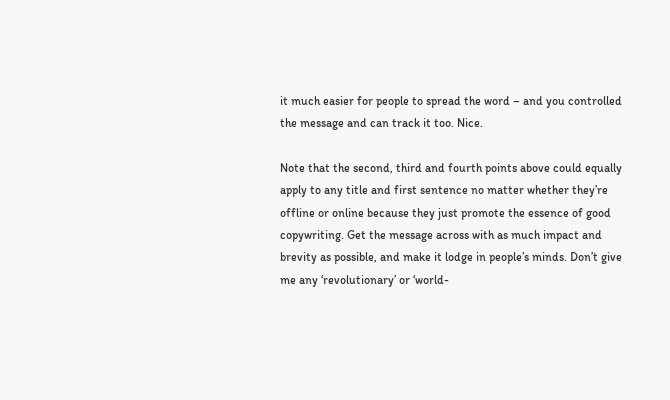it much easier for people to spread the word – and you controlled the message and can track it too. Nice.

Note that the second, third and fourth points above could equally apply to any title and first sentence no matter whether they’re offline or online because they just promote the essence of good copywriting. Get the message across with as much impact and brevity as possible, and make it lodge in people’s minds. Don’t give me any ‘revolutionary’ or ‘world-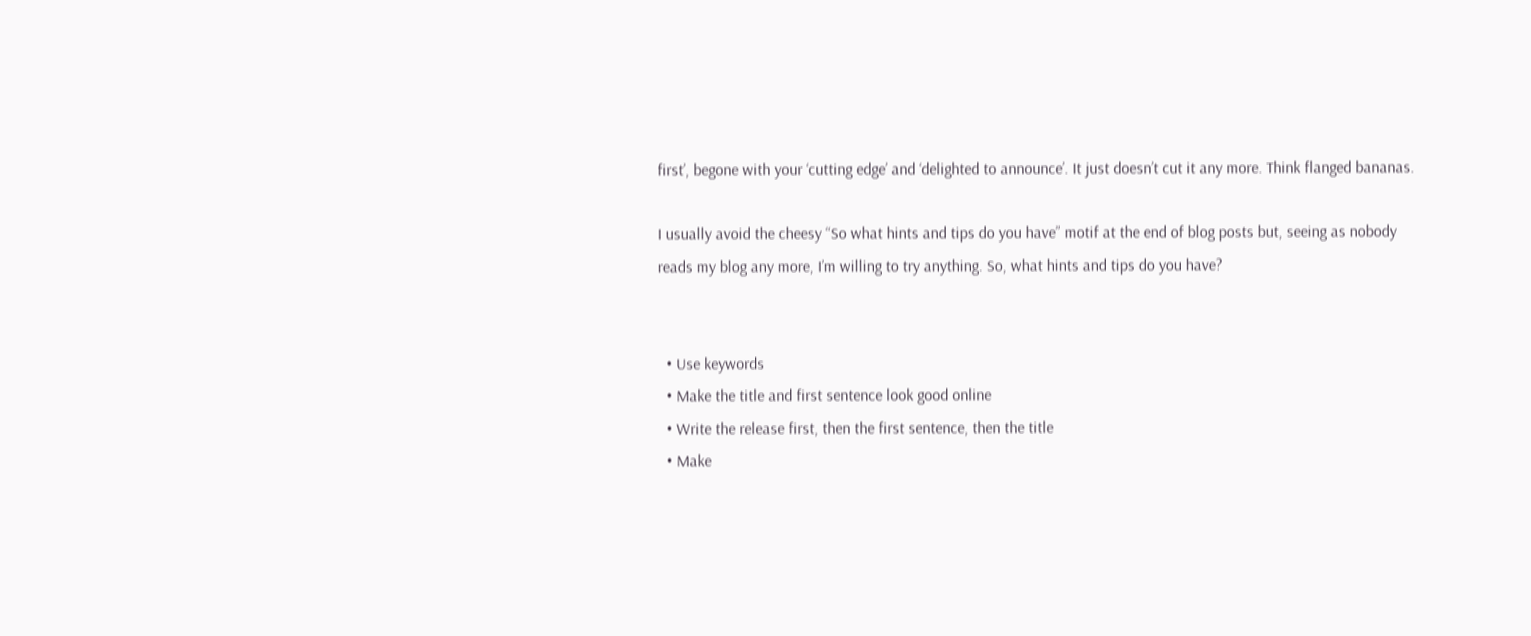first’, begone with your ‘cutting edge’ and ‘delighted to announce’. It just doesn’t cut it any more. Think flanged bananas.

I usually avoid the cheesy “So what hints and tips do you have” motif at the end of blog posts but, seeing as nobody reads my blog any more, I’m willing to try anything. So, what hints and tips do you have?


  • Use keywords
  • Make the title and first sentence look good online
  • Write the release first, then the first sentence, then the title
  • Make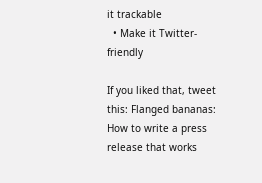it trackable
  • Make it Twitter-friendly

If you liked that, tweet this: Flanged bananas: How to write a press release that works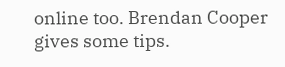online too. Brendan Cooper gives some tips.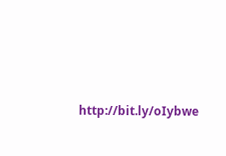http://bit.ly/oIybwe